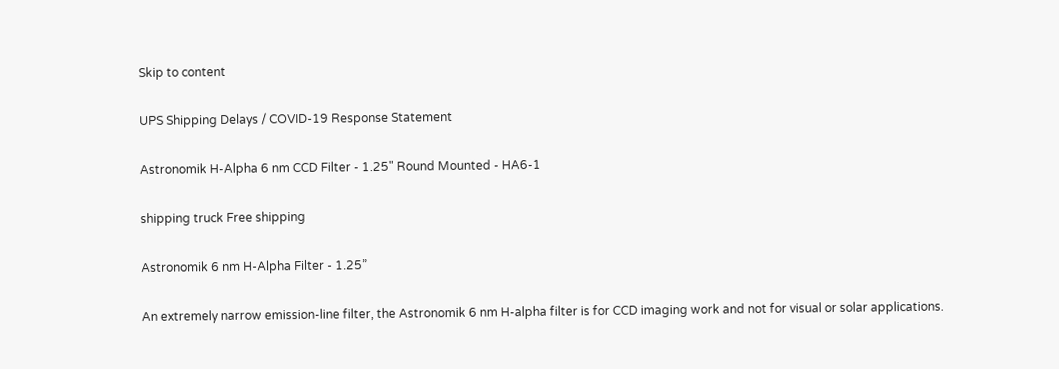Skip to content

UPS Shipping Delays / COVID-19 Response Statement

Astronomik H-Alpha 6 nm CCD Filter - 1.25" Round Mounted - HA6-1

shipping truck Free shipping

Astronomik 6 nm H-Alpha Filter - 1.25”

An extremely narrow emission-line filter, the Astronomik 6 nm H-alpha filter is for CCD imaging work and not for visual or solar applications.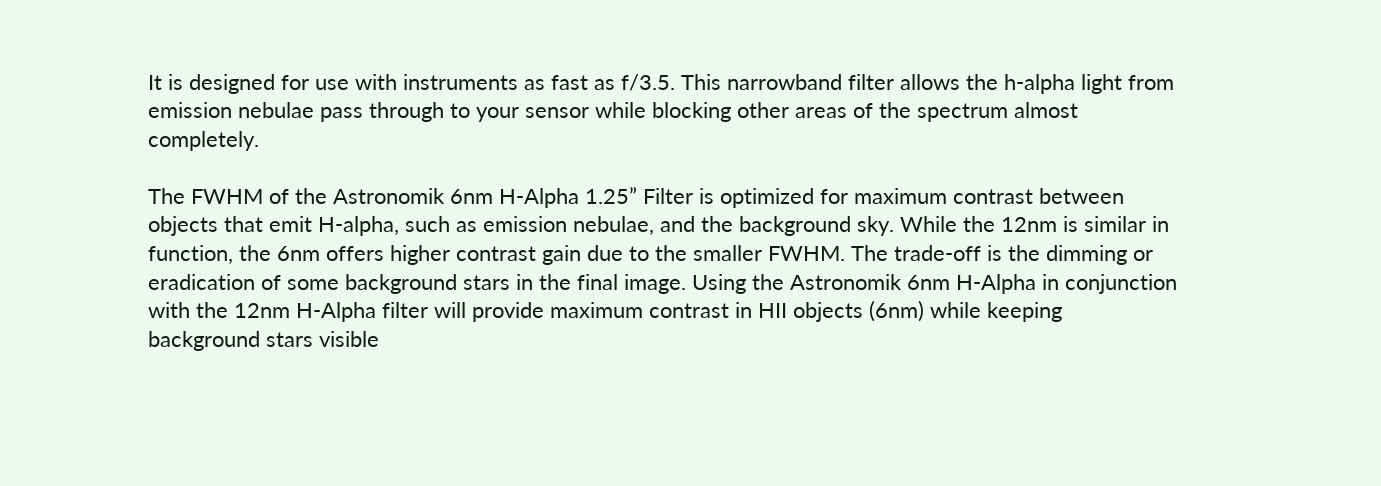It is designed for use with instruments as fast as f/3.5. This narrowband filter allows the h-alpha light from emission nebulae pass through to your sensor while blocking other areas of the spectrum almost completely.

The FWHM of the Astronomik 6nm H-Alpha 1.25” Filter is optimized for maximum contrast between objects that emit H-alpha, such as emission nebulae, and the background sky. While the 12nm is similar in function, the 6nm offers higher contrast gain due to the smaller FWHM. The trade-off is the dimming or eradication of some background stars in the final image. Using the Astronomik 6nm H-Alpha in conjunction with the 12nm H-Alpha filter will provide maximum contrast in HII objects (6nm) while keeping background stars visible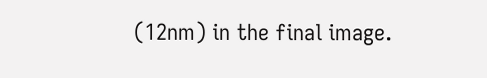(12nm) in the final image.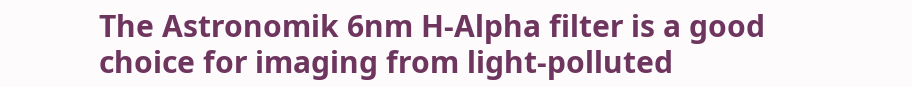The Astronomik 6nm H-Alpha filter is a good choice for imaging from light-polluted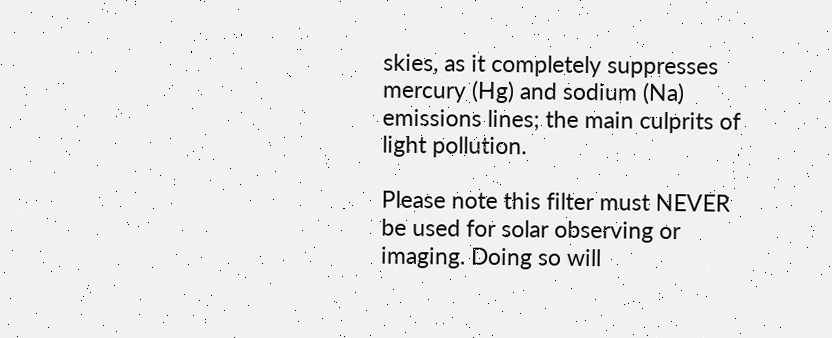skies, as it completely suppresses mercury (Hg) and sodium (Na) emissions lines; the main culprits of light pollution.

Please note this filter must NEVER be used for solar observing or imaging. Doing so will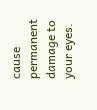cause permanent damage to your eyes.